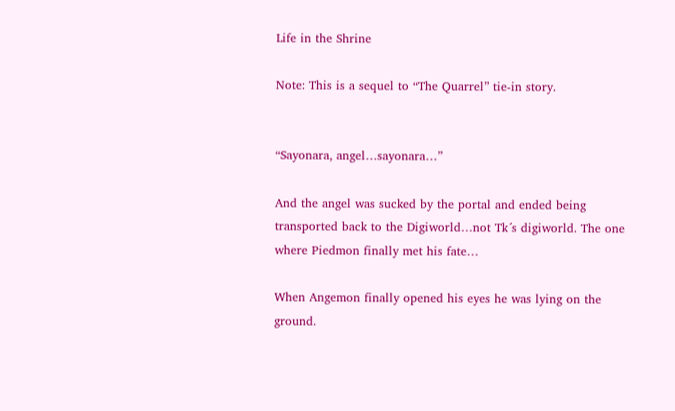Life in the Shrine

Note: This is a sequel to “The Quarrel” tie-in story.


“Sayonara, angel…sayonara…”

And the angel was sucked by the portal and ended being transported back to the Digiworld…not Tk´s digiworld. The one where Piedmon finally met his fate…

When Angemon finally opened his eyes he was lying on the ground.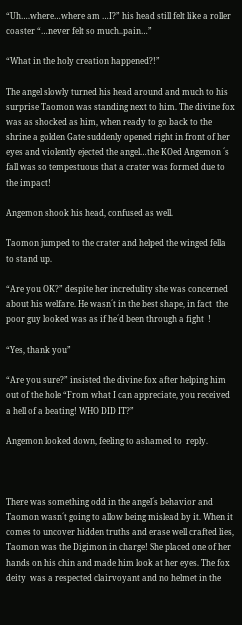“Uh….where…where am …I?” his head still felt like a roller coaster “…never felt so much..pain…”

“What in the holy creation happened?!”

The angel slowly turned his head around and much to his surprise Taomon was standing next to him. The divine fox was as shocked as him, when ready to go back to the shrine a golden Gate suddenly opened right in front of her eyes and violently ejected the angel…the KOed Angemon ´s fall was so tempestuous that a crater was formed due to the impact!

Angemon shook his head, confused as well.

Taomon jumped to the crater and helped the winged fella to stand up.

“Are you OK?” despite her incredulity she was concerned about his welfare. He wasn´t in the best shape, in fact  the poor guy looked was as if he´d been through a fight  !

“Yes, thank you”

“Are you sure?” insisted the divine fox after helping him out of the hole “From what I can appreciate, you received a hell of a beating! WHO DID IT?”

Angemon looked down, feeling to ashamed to  reply.



There was something odd in the angel´s behavior and Taomon wasn´t going to allow being mislead by it. When it comes to uncover hidden truths and erase well crafted lies, Taomon was the Digimon in charge! She placed one of her hands on his chin and made him look at her eyes. The fox deity  was a respected clairvoyant and no helmet in the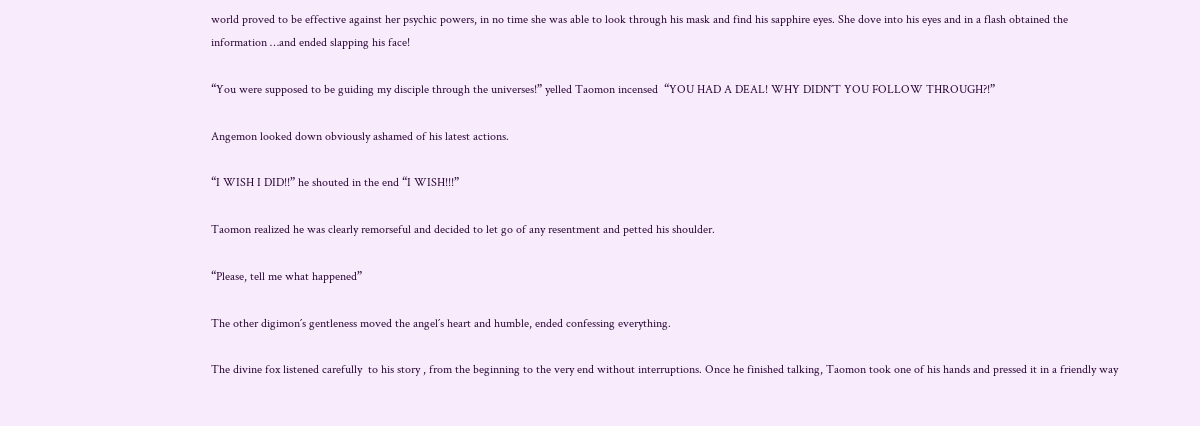world proved to be effective against her psychic powers, in no time she was able to look through his mask and find his sapphire eyes. She dove into his eyes and in a flash obtained the information …and ended slapping his face!

“You were supposed to be guiding my disciple through the universes!” yelled Taomon incensed  “YOU HAD A DEAL! WHY DIDN´T YOU FOLLOW THROUGH?!”

Angemon looked down obviously ashamed of his latest actions.

“I WISH I DID!!” he shouted in the end “I WISH!!!”

Taomon realized he was clearly remorseful and decided to let go of any resentment and petted his shoulder.

“Please, tell me what happened”

The other digimon´s gentleness moved the angel´s heart and humble, ended confessing everything.

The divine fox listened carefully  to his story , from the beginning to the very end without interruptions. Once he finished talking, Taomon took one of his hands and pressed it in a friendly way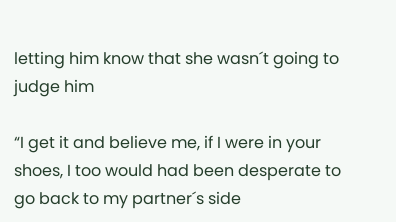letting him know that she wasn´t going to judge him

“I get it and believe me, if I were in your shoes, I too would had been desperate to go back to my partner´s side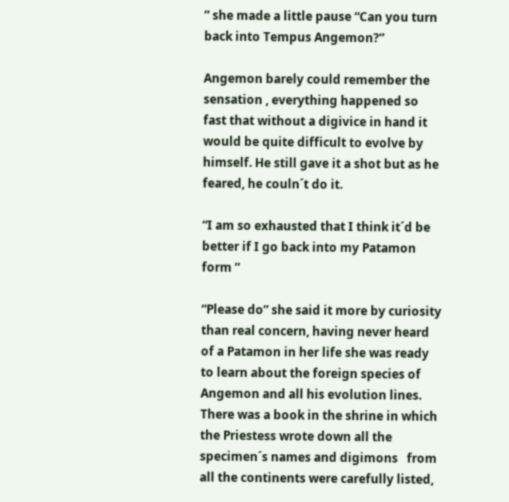” she made a little pause “Can you turn back into Tempus Angemon?”

Angemon barely could remember the sensation , everything happened so fast that without a digivice in hand it would be quite difficult to evolve by himself. He still gave it a shot but as he feared, he couln´t do it.

“I am so exhausted that I think it´d be better if I go back into my Patamon form ”

“Please do” she said it more by curiosity than real concern, having never heard of a Patamon in her life she was ready to learn about the foreign species of Angemon and all his evolution lines.  There was a book in the shrine in which  the Priestess wrote down all the   specimen´s names and digimons   from all the continents were carefully listed,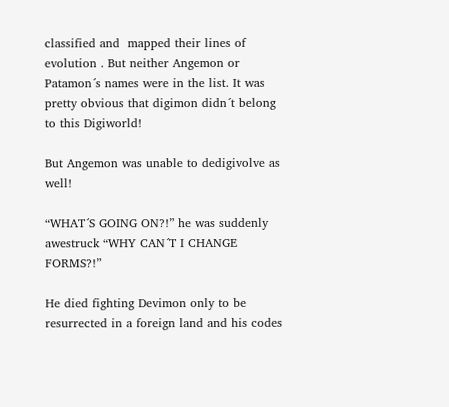classified and  mapped their lines of evolution . But neither Angemon or Patamon´s names were in the list. It was pretty obvious that digimon didn´t belong to this Digiworld!

But Angemon was unable to dedigivolve as well!

“WHAT´S GOING ON?!” he was suddenly awestruck “WHY CAN´T I CHANGE FORMS?!”

He died fighting Devimon only to be resurrected in a foreign land and his codes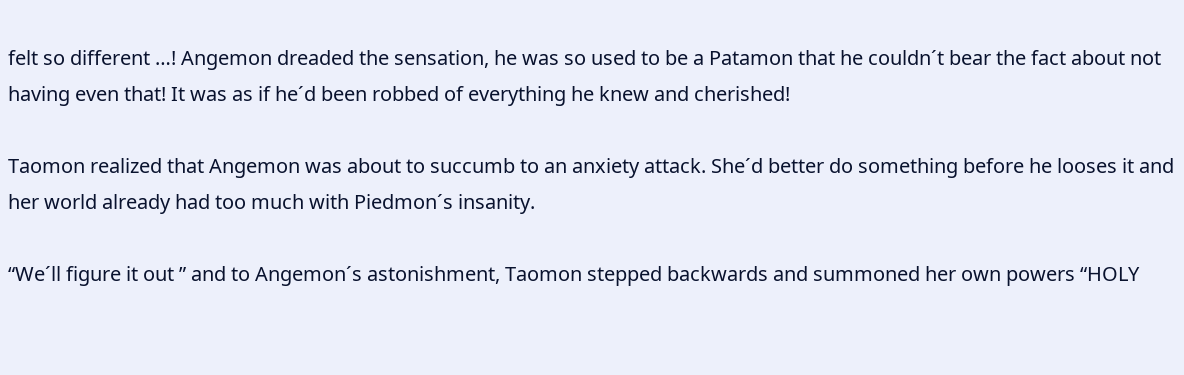felt so different …! Angemon dreaded the sensation, he was so used to be a Patamon that he couldn´t bear the fact about not having even that! It was as if he´d been robbed of everything he knew and cherished!

Taomon realized that Angemon was about to succumb to an anxiety attack. She´d better do something before he looses it and her world already had too much with Piedmon´s insanity.

“We´ll figure it out ” and to Angemon´s astonishment, Taomon stepped backwards and summoned her own powers “HOLY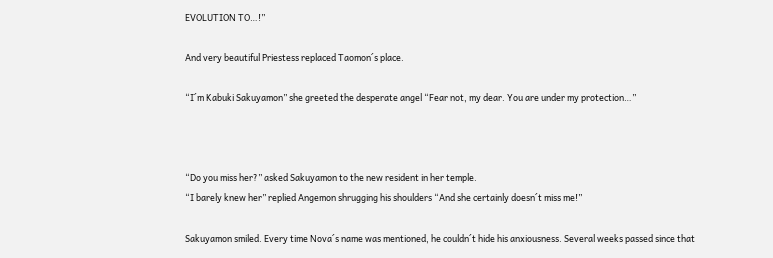EVOLUTION TO…!”

And very beautiful Priestess replaced Taomon´s place.

“I´m Kabuki Sakuyamon” she greeted the desperate angel “Fear not, my dear. You are under my protection…”



“Do you miss her?” asked Sakuyamon to the new resident in her temple.
“I barely knew her” replied Angemon shrugging his shoulders “And she certainly doesn´t miss me!”

Sakuyamon smiled. Every time Nova´s name was mentioned, he couldn´t hide his anxiousness. Several weeks passed since that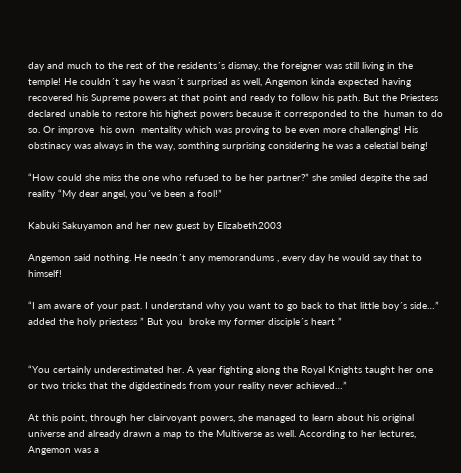day and much to the rest of the residents´s dismay, the foreigner was still living in the temple! He couldn´t say he wasn´t surprised as well, Angemon kinda expected having recovered his Supreme powers at that point and ready to follow his path. But the Priestess declared unable to restore his highest powers because it corresponded to the  human to do so. Or improve  his own  mentality which was proving to be even more challenging! His obstinacy was always in the way, somthing surprising considering he was a celestial being!

“How could she miss the one who refused to be her partner?” she smiled despite the sad reality “My dear angel, you´ve been a fool!”

Kabuki Sakuyamon and her new guest by Elizabeth2003

Angemon said nothing. He needn´t any memorandums , every day he would say that to himself!

“I am aware of your past. I understand why you want to go back to that little boy´s side…” added the holy priestess ” But you  broke my former disciple´s heart ”


“You certainly underestimated her. A year fighting along the Royal Knights taught her one or two tricks that the digidestineds from your reality never achieved…”

At this point, through her clairvoyant powers, she managed to learn about his original universe and already drawn a map to the Multiverse as well. According to her lectures, Angemon was a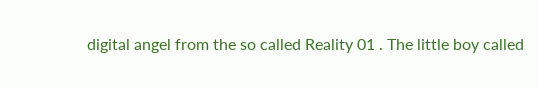digital angel from the so called Reality 01 . The little boy called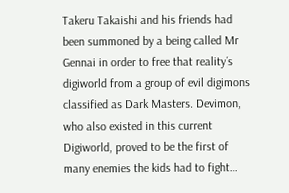Takeru Takaishi and his friends had been summoned by a being called Mr Gennai in order to free that reality´s digiworld from a group of evil digimons classified as Dark Masters. Devimon, who also existed in this current Digiworld, proved to be the first of many enemies the kids had to fight…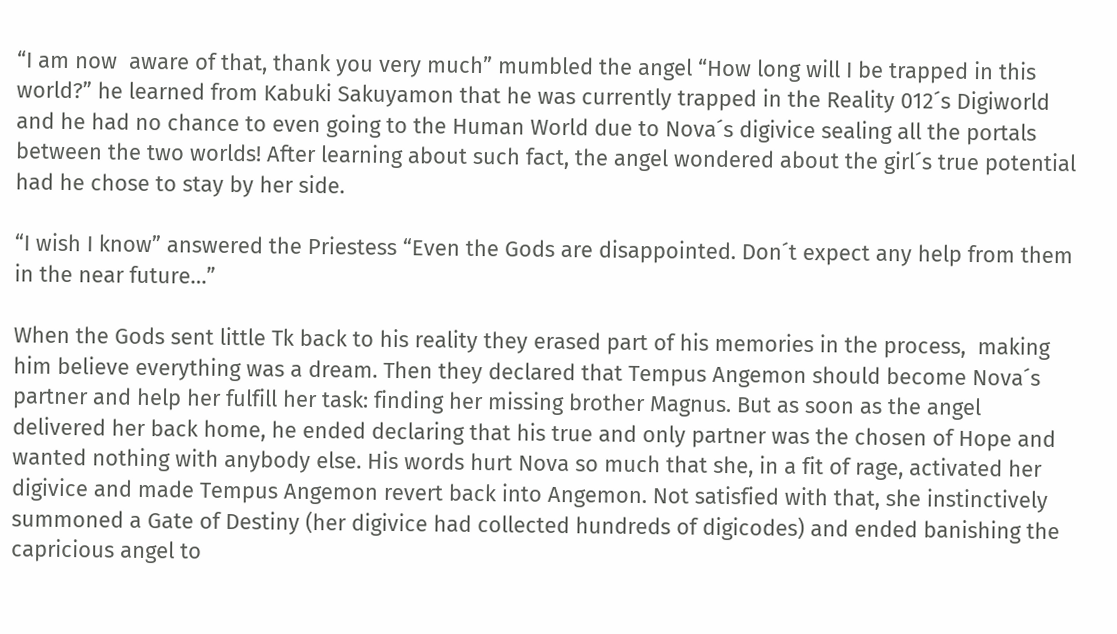“I am now  aware of that, thank you very much” mumbled the angel “How long will I be trapped in this world?” he learned from Kabuki Sakuyamon that he was currently trapped in the Reality 012´s Digiworld and he had no chance to even going to the Human World due to Nova´s digivice sealing all the portals between the two worlds! After learning about such fact, the angel wondered about the girl´s true potential had he chose to stay by her side.

“I wish I know” answered the Priestess “Even the Gods are disappointed. Don´t expect any help from them in the near future…”

When the Gods sent little Tk back to his reality they erased part of his memories in the process,  making him believe everything was a dream. Then they declared that Tempus Angemon should become Nova´s partner and help her fulfill her task: finding her missing brother Magnus. But as soon as the angel delivered her back home, he ended declaring that his true and only partner was the chosen of Hope and wanted nothing with anybody else. His words hurt Nova so much that she, in a fit of rage, activated her digivice and made Tempus Angemon revert back into Angemon. Not satisfied with that, she instinctively summoned a Gate of Destiny (her digivice had collected hundreds of digicodes) and ended banishing the capricious angel to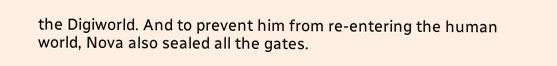the Digiworld. And to prevent him from re-entering the human world, Nova also sealed all the gates.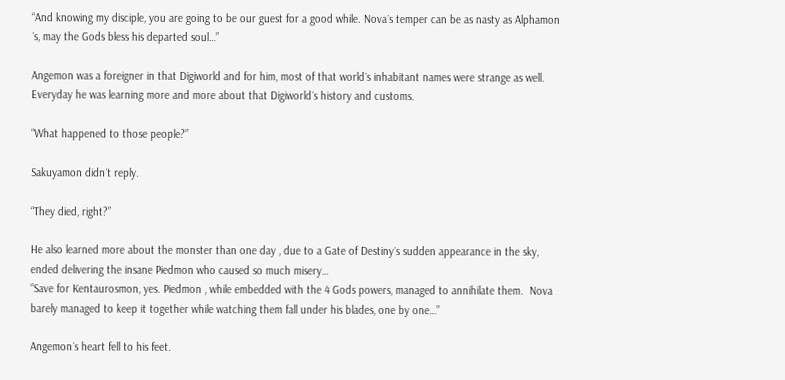“And knowing my disciple, you are going to be our guest for a good while. Nova´s temper can be as nasty as Alphamon ´s, may the Gods bless his departed soul…”

Angemon was a foreigner in that Digiworld and for him, most of that world´s inhabitant names were strange as well. Everyday he was learning more and more about that Digiworld´s history and customs.

“What happened to those people?”

Sakuyamon didn´t reply.

“They died, right?”

He also learned more about the monster than one day , due to a Gate of Destiny´s sudden appearance in the sky, ended delivering the insane Piedmon who caused so much misery…
“Save for Kentaurosmon, yes. Piedmon , while embedded with the 4 Gods powers, managed to annihilate them.  Nova barely managed to keep it together while watching them fall under his blades, one by one…”

Angemon´s heart fell to his feet.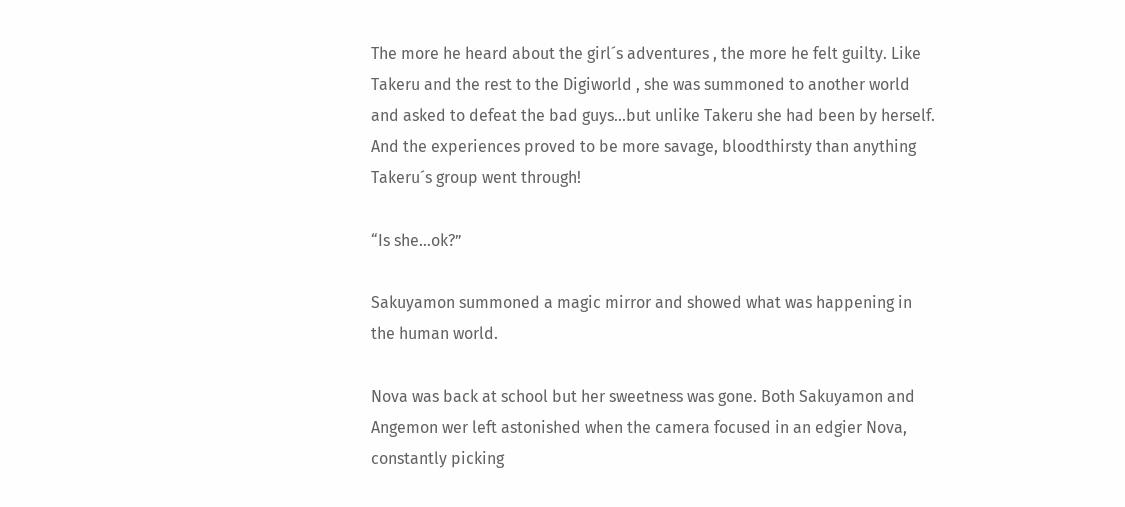The more he heard about the girl´s adventures , the more he felt guilty. Like Takeru and the rest to the Digiworld , she was summoned to another world and asked to defeat the bad guys…but unlike Takeru she had been by herself. And the experiences proved to be more savage, bloodthirsty than anything Takeru´s group went through!

“Is she…ok?”

Sakuyamon summoned a magic mirror and showed what was happening in the human world.

Nova was back at school but her sweetness was gone. Both Sakuyamon and Angemon wer left astonished when the camera focused in an edgier Nova, constantly picking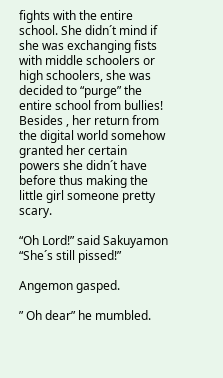fights with the entire school. She didn´t mind if she was exchanging fists with middle schoolers or high schoolers, she was decided to “purge” the entire school from bullies! Besides , her return from the digital world somehow granted her certain powers she didn´t have before thus making the little girl someone pretty scary.

“Oh Lord!” said Sakuyamon “She´s still pissed!”

Angemon gasped.

” Oh dear” he mumbled.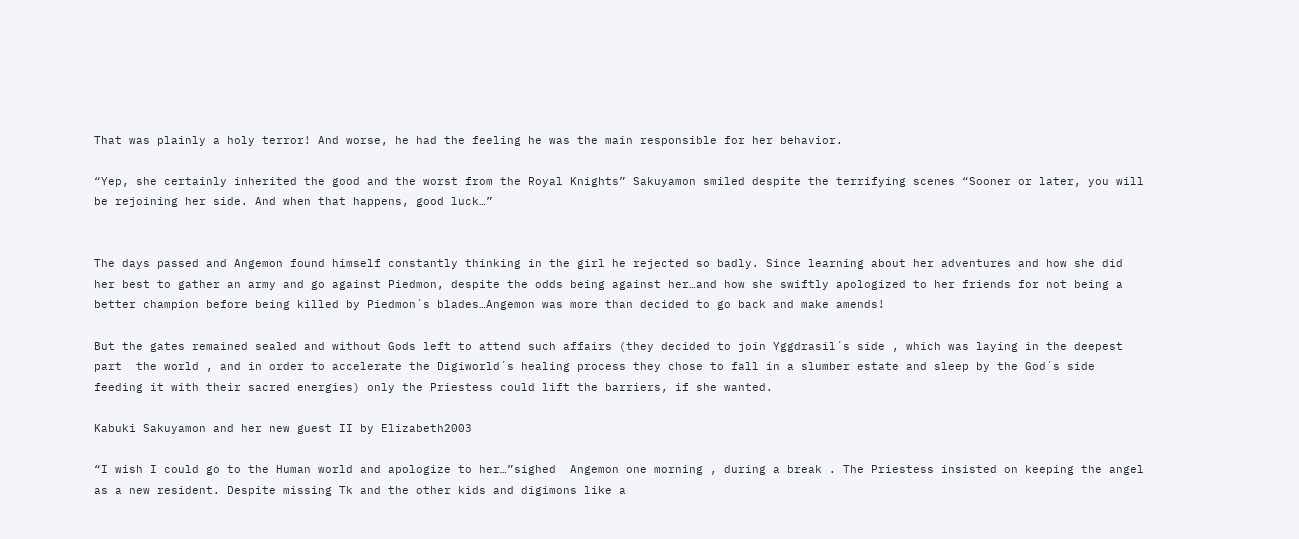That was plainly a holy terror! And worse, he had the feeling he was the main responsible for her behavior.

“Yep, she certainly inherited the good and the worst from the Royal Knights” Sakuyamon smiled despite the terrifying scenes “Sooner or later, you will be rejoining her side. And when that happens, good luck…”


The days passed and Angemon found himself constantly thinking in the girl he rejected so badly. Since learning about her adventures and how she did her best to gather an army and go against Piedmon, despite the odds being against her…and how she swiftly apologized to her friends for not being a better champion before being killed by Piedmon´s blades…Angemon was more than decided to go back and make amends!

But the gates remained sealed and without Gods left to attend such affairs (they decided to join Yggdrasil´s side , which was laying in the deepest part  the world , and in order to accelerate the Digiworld´s healing process they chose to fall in a slumber estate and sleep by the God´s side feeding it with their sacred energies) only the Priestess could lift the barriers, if she wanted.

Kabuki Sakuyamon and her new guest II by Elizabeth2003

“I wish I could go to the Human world and apologize to her…”sighed  Angemon one morning , during a break . The Priestess insisted on keeping the angel as a new resident. Despite missing Tk and the other kids and digimons like a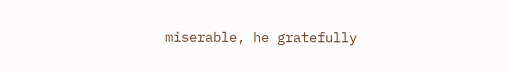miserable, he gratefully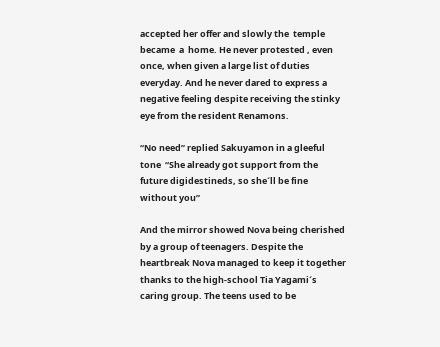accepted her offer and slowly the  temple became  a  home. He never protested , even once, when given a large list of duties everyday. And he never dared to express a negative feeling despite receiving the stinky eye from the resident Renamons.

“No need” replied Sakuyamon in a gleeful tone  “She already got support from the future digidestineds, so she´ll be fine without you”

And the mirror showed Nova being cherished by a group of teenagers. Despite the heartbreak Nova managed to keep it together thanks to the high-school Tia Yagami´s caring group. The teens used to be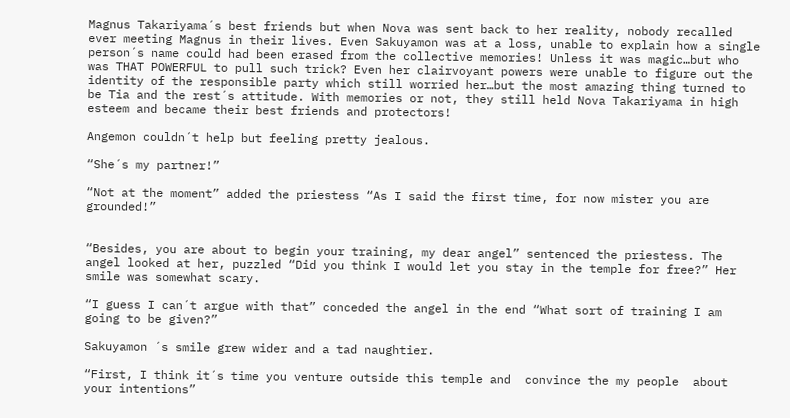Magnus Takariyama´s best friends but when Nova was sent back to her reality, nobody recalled ever meeting Magnus in their lives. Even Sakuyamon was at a loss, unable to explain how a single person´s name could had been erased from the collective memories! Unless it was magic…but who was THAT POWERFUL to pull such trick? Even her clairvoyant powers were unable to figure out the identity of the responsible party which still worried her…but the most amazing thing turned to be Tia and the rest´s attitude. With memories or not, they still held Nova Takariyama in high esteem and became their best friends and protectors!

Angemon couldn´t help but feeling pretty jealous.

“She´s my partner!”

“Not at the moment” added the priestess “As I said the first time, for now mister you are grounded!”


“Besides, you are about to begin your training, my dear angel” sentenced the priestess. The angel looked at her, puzzled “Did you think I would let you stay in the temple for free?” Her smile was somewhat scary.

“I guess I can´t argue with that” conceded the angel in the end “What sort of training I am going to be given?”

Sakuyamon ´s smile grew wider and a tad naughtier.

“First, I think it´s time you venture outside this temple and  convince the my people  about your intentions”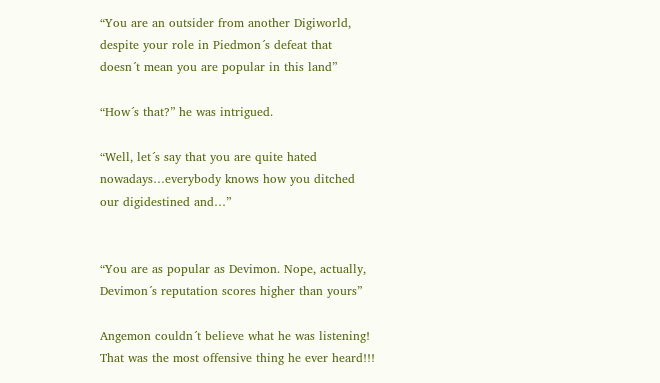“You are an outsider from another Digiworld, despite your role in Piedmon´s defeat that doesn´t mean you are popular in this land”

“How´s that?” he was intrigued.

“Well, let´s say that you are quite hated nowadays…everybody knows how you ditched our digidestined and…”


“You are as popular as Devimon. Nope, actually, Devimon´s reputation scores higher than yours”

Angemon couldn´t believe what he was listening! That was the most offensive thing he ever heard!!!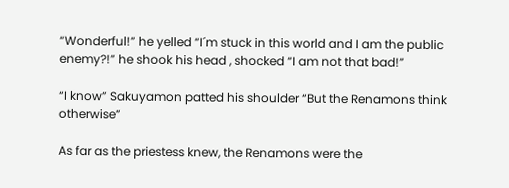“Wonderful!” he yelled “I´m stuck in this world and I am the public enemy?!” he shook his head , shocked “I am not that bad!”

“I know” Sakuyamon patted his shoulder “But the Renamons think otherwise”

As far as the priestess knew, the Renamons were the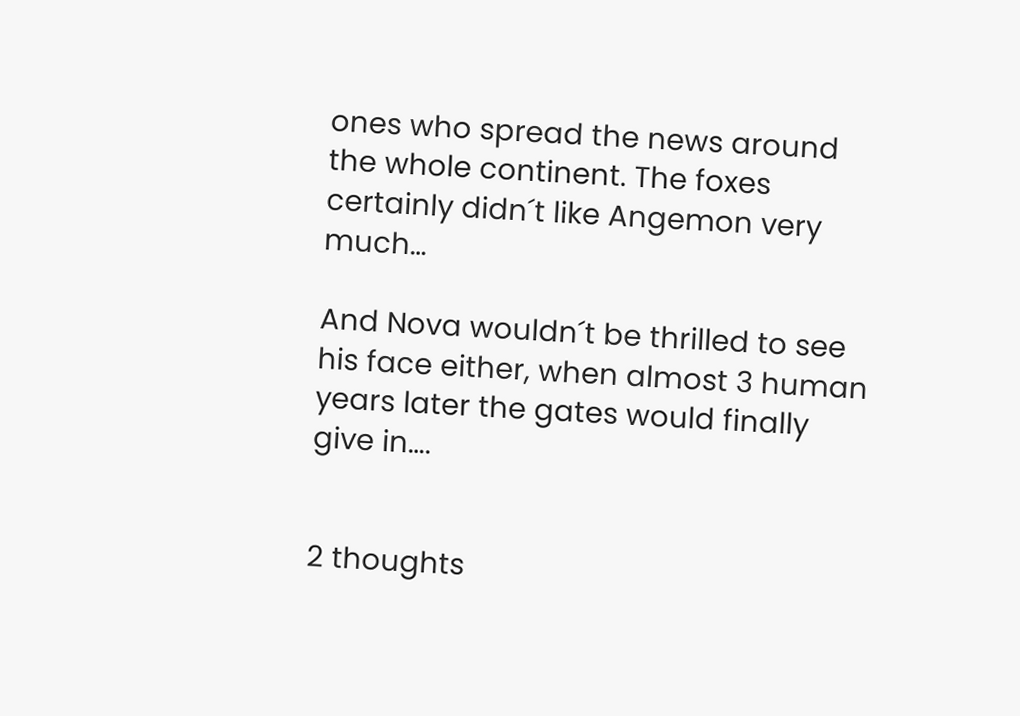ones who spread the news around the whole continent. The foxes certainly didn´t like Angemon very much…

And Nova wouldn´t be thrilled to see his face either, when almost 3 human years later the gates would finally give in….


2 thoughts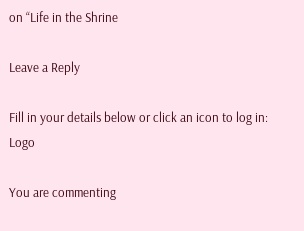on “Life in the Shrine

Leave a Reply

Fill in your details below or click an icon to log in: Logo

You are commenting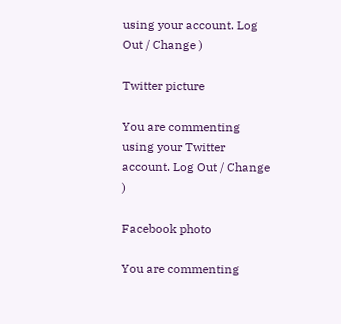using your account. Log Out / Change )

Twitter picture

You are commenting using your Twitter account. Log Out / Change )

Facebook photo

You are commenting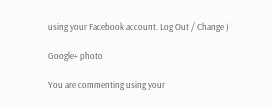using your Facebook account. Log Out / Change )

Google+ photo

You are commenting using your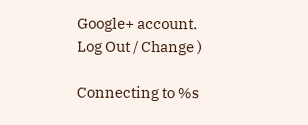Google+ account. Log Out / Change )

Connecting to %s